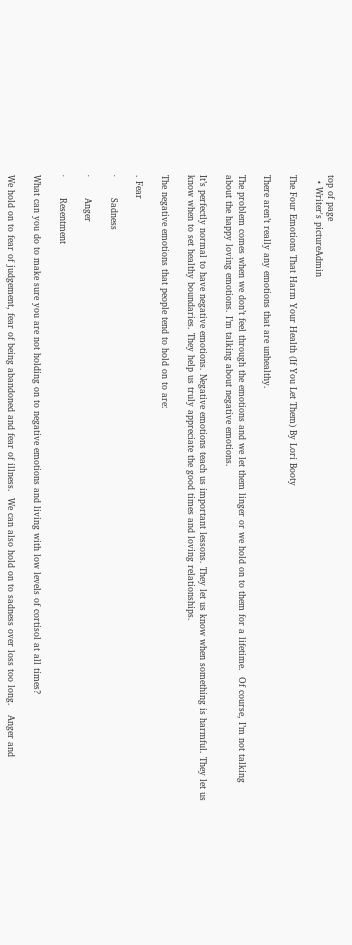top of page
  • Writer's pictureAdmin

The Four Emotions That Harm Your Health (If You Let Them) By Lori Booty

There aren’t really any emotions that are unhealthy.

The problem comes when we don’t feel through the emotions and we let them linger or we hold on to them for a lifetime.  Of course, I’m not talking about the happy loving emotions. I’m talking about negative emotions.

It’s perfectly normal to have negative emotions. Negative emotions teach us important lessons. They let us know when something is harmful. They let us know when to set healthy boundaries. They help us truly appreciate the good times and loving relationships.

The negative emotions that people tend to hold on to are:

. Fear

·       Sadness

·       Anger

·       Resentment

What can you do to make sure you are not holding on to negative emotions and living with low levels of cortisol at all times?

We hold on to fear of judgement, fear of being abandoned and fear of illness.  We can also hold on to sadness over loss too long.   Anger and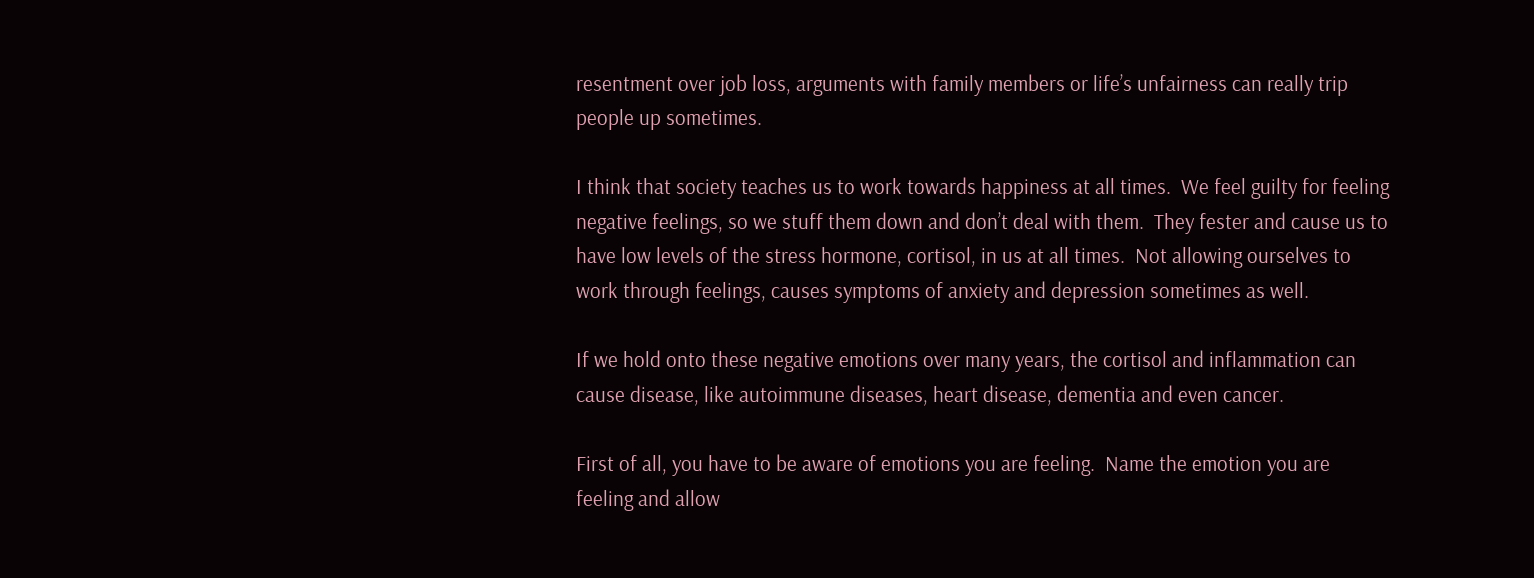resentment over job loss, arguments with family members or life’s unfairness can really trip people up sometimes.

I think that society teaches us to work towards happiness at all times.  We feel guilty for feeling negative feelings, so we stuff them down and don’t deal with them.  They fester and cause us to have low levels of the stress hormone, cortisol, in us at all times.  Not allowing ourselves to work through feelings, causes symptoms of anxiety and depression sometimes as well.

If we hold onto these negative emotions over many years, the cortisol and inflammation can cause disease, like autoimmune diseases, heart disease, dementia and even cancer.

First of all, you have to be aware of emotions you are feeling.  Name the emotion you are feeling and allow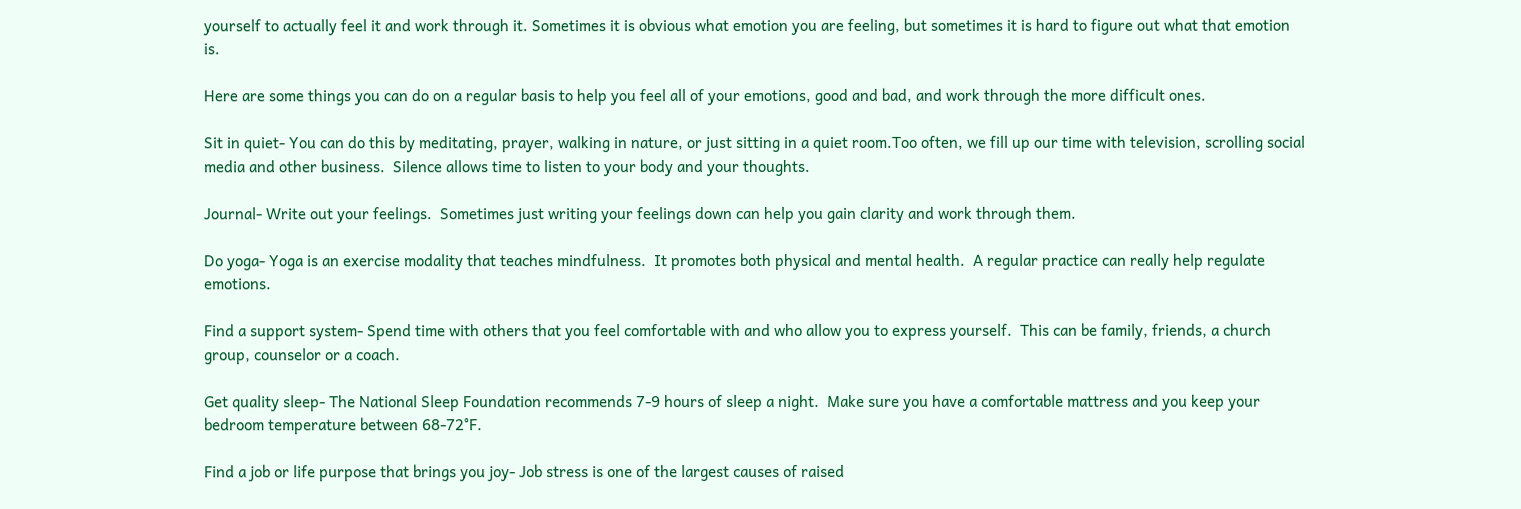yourself to actually feel it and work through it. Sometimes it is obvious what emotion you are feeling, but sometimes it is hard to figure out what that emotion is.

Here are some things you can do on a regular basis to help you feel all of your emotions, good and bad, and work through the more difficult ones.

Sit in quiet- You can do this by meditating, prayer, walking in nature, or just sitting in a quiet room.Too often, we fill up our time with television, scrolling social media and other business.  Silence allows time to listen to your body and your thoughts.

Journal- Write out your feelings.  Sometimes just writing your feelings down can help you gain clarity and work through them.

Do yoga- Yoga is an exercise modality that teaches mindfulness.  It promotes both physical and mental health.  A regular practice can really help regulate emotions.

Find a support system- Spend time with others that you feel comfortable with and who allow you to express yourself.  This can be family, friends, a church group, counselor or a coach.

Get quality sleep- The National Sleep Foundation recommends 7-9 hours of sleep a night.  Make sure you have a comfortable mattress and you keep your bedroom temperature between 68-72°F.

Find a job or life purpose that brings you joy- Job stress is one of the largest causes of raised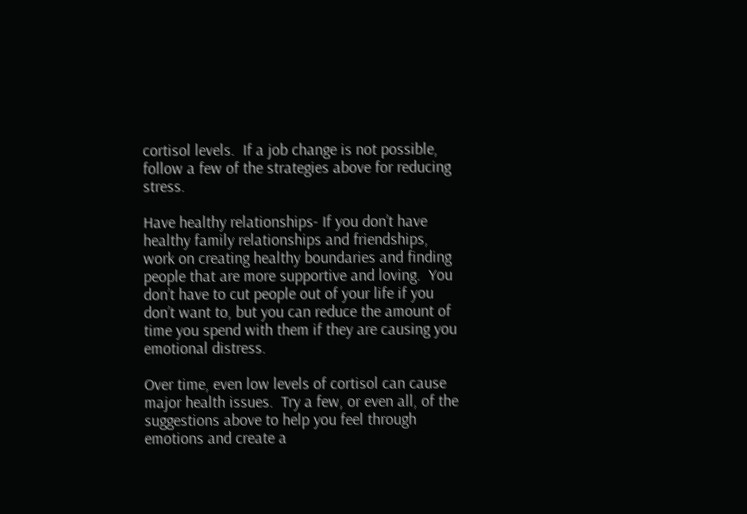cortisol levels.  If a job change is not possible, follow a few of the strategies above for reducing stress.

Have healthy relationships- If you don’t have healthy family relationships and friendships, work on creating healthy boundaries and finding people that are more supportive and loving.  You don’t have to cut people out of your life if you don’t want to, but you can reduce the amount of time you spend with them if they are causing you emotional distress.

Over time, even low levels of cortisol can cause major health issues.  Try a few, or even all, of the suggestions above to help you feel through emotions and create a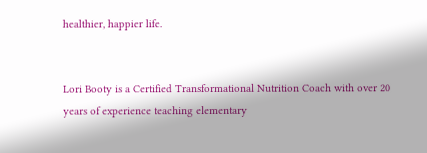healthier, happier life.


Lori Booty is a Certified Transformational Nutrition Coach with over 20 years of experience teaching elementary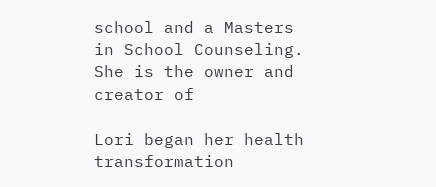school and a Masters in School Counseling. She is the owner and creator of

Lori began her health transformation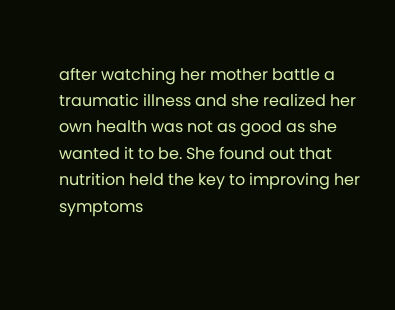after watching her mother battle a traumatic illness and she realized her own health was not as good as she wanted it to be. She found out that nutrition held the key to improving her symptoms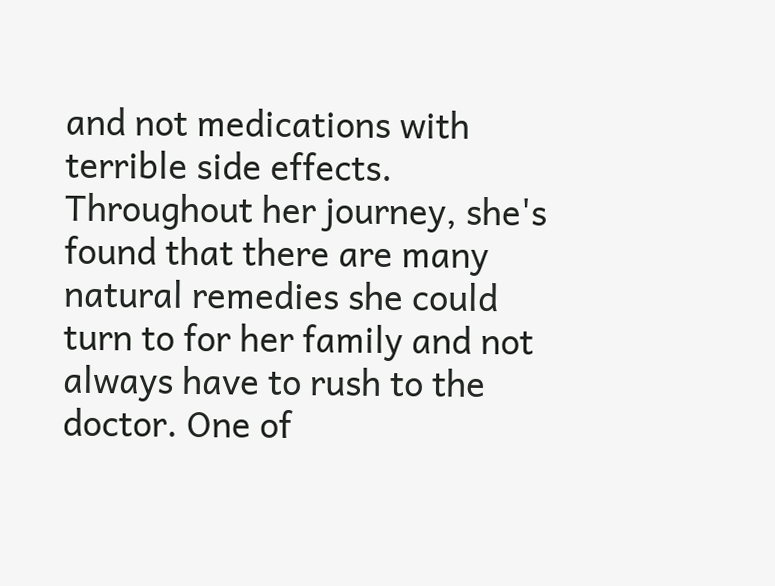and not medications with terrible side effects. Throughout her journey, she's found that there are many natural remedies she could turn to for her family and not always have to rush to the doctor. One of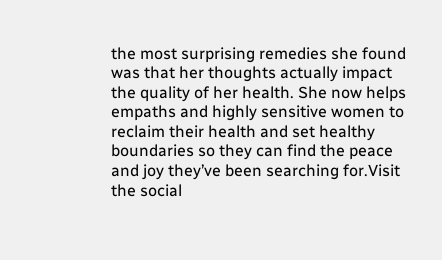the most surprising remedies she found was that her thoughts actually impact the quality of her health. She now helps empaths and highly sensitive women to reclaim their health and set healthy boundaries so they can find the peace and joy they’ve been searching for.Visit the social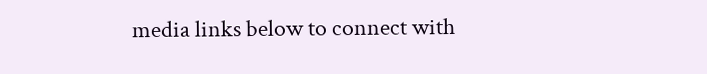media links below to connect with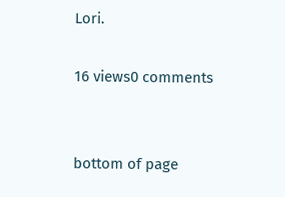Lori.

16 views0 comments


bottom of page